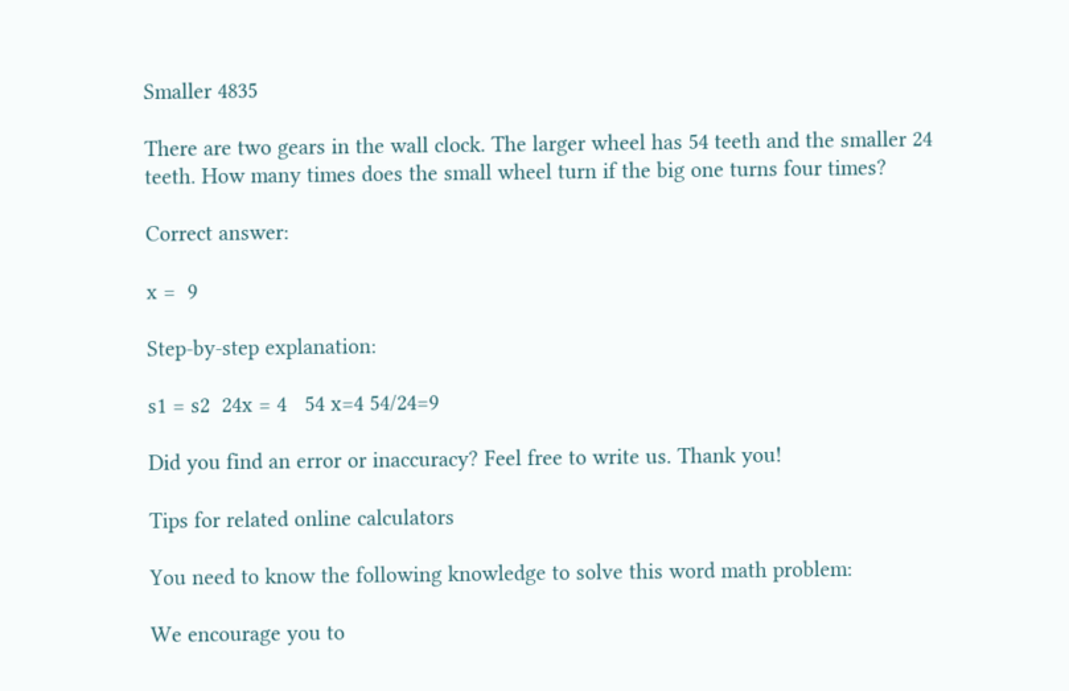Smaller 4835

There are two gears in the wall clock. The larger wheel has 54 teeth and the smaller 24 teeth. How many times does the small wheel turn if the big one turns four times?

Correct answer:

x =  9

Step-by-step explanation:

s1 = s2  24x = 4   54 x=4 54/24=9

Did you find an error or inaccuracy? Feel free to write us. Thank you!

Tips for related online calculators

You need to know the following knowledge to solve this word math problem:

We encourage you to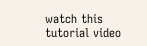watch this tutorial video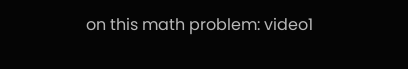on this math problem: video1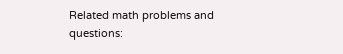Related math problems and questions: